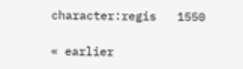character:regis   1550

« earlier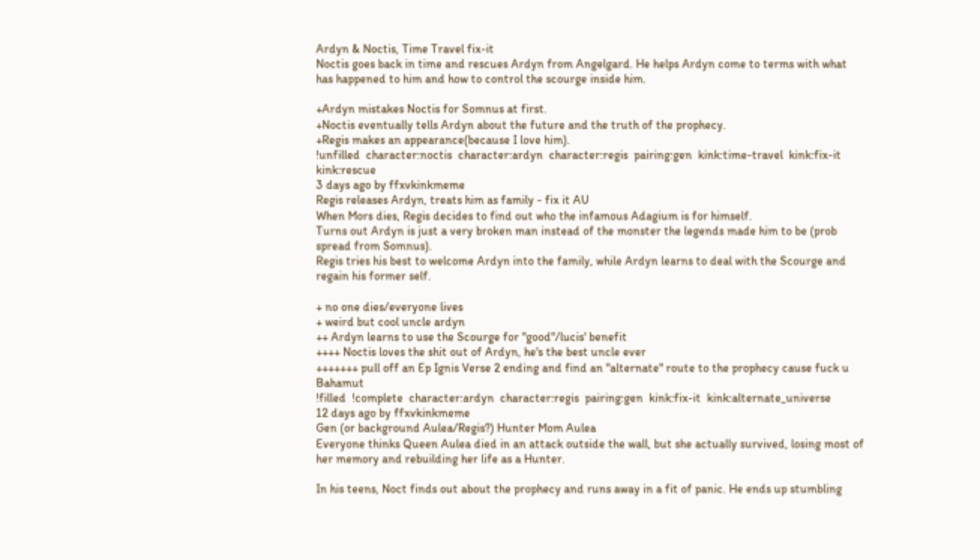Ardyn & Noctis, Time Travel fix-it
Noctis goes back in time and rescues Ardyn from Angelgard. He helps Ardyn come to terms with what has happened to him and how to control the scourge inside him.

+Ardyn mistakes Noctis for Somnus at first.
+Noctis eventually tells Ardyn about the future and the truth of the prophecy.
+Regis makes an appearance(because I love him).
!unfilled  character:noctis  character:ardyn  character:regis  pairing:gen  kink:time-travel  kink:fix-it  kink:rescue
3 days ago by ffxvkinkmeme
Regis releases Ardyn, treats him as family - fix it AU
When Mors dies, Regis decides to find out who the infamous Adagium is for himself.
Turns out Ardyn is just a very broken man instead of the monster the legends made him to be (prob spread from Somnus).
Regis tries his best to welcome Ardyn into the family, while Ardyn learns to deal with the Scourge and regain his former self.

+ no one dies/everyone lives
+ weird but cool uncle ardyn
++ Ardyn learns to use the Scourge for "good"/lucis' benefit
++++ Noctis loves the shit out of Ardyn, he's the best uncle ever
+++++++ pull off an Ep Ignis Verse 2 ending and find an "alternate" route to the prophecy cause fuck u Bahamut
!filled  !complete  character:ardyn  character:regis  pairing:gen  kink:fix-it  kink:alternate_universe
12 days ago by ffxvkinkmeme
Gen (or background Aulea/Regis?) Hunter Mom Aulea
Everyone thinks Queen Aulea died in an attack outside the wall, but she actually survived, losing most of her memory and rebuilding her life as a Hunter.

In his teens, Noct finds out about the prophecy and runs away in a fit of panic. He ends up stumbling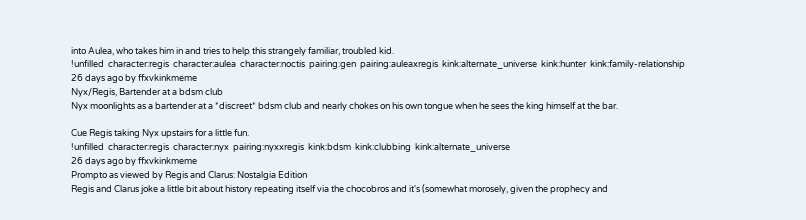into Aulea, who takes him in and tries to help this strangely familiar, troubled kid.
!unfilled  character:regis  character:aulea  character:noctis  pairing:gen  pairing:auleaxregis  kink:alternate_universe  kink:hunter  kink:family-relationship
26 days ago by ffxvkinkmeme
Nyx/Regis, Bartender at a bdsm club
Nyx moonlights as a bartender at a *discreet* bdsm club and nearly chokes on his own tongue when he sees the king himself at the bar.

Cue Regis taking Nyx upstairs for a little fun.
!unfilled  character:regis  character:nyx  pairing:nyxxregis  kink:bdsm  kink:clubbing  kink:alternate_universe
26 days ago by ffxvkinkmeme
Prompto as viewed by Regis and Clarus: Nostalgia Edition
Regis and Clarus joke a little bit about history repeating itself via the chocobros and it's (somewhat morosely, given the prophecy and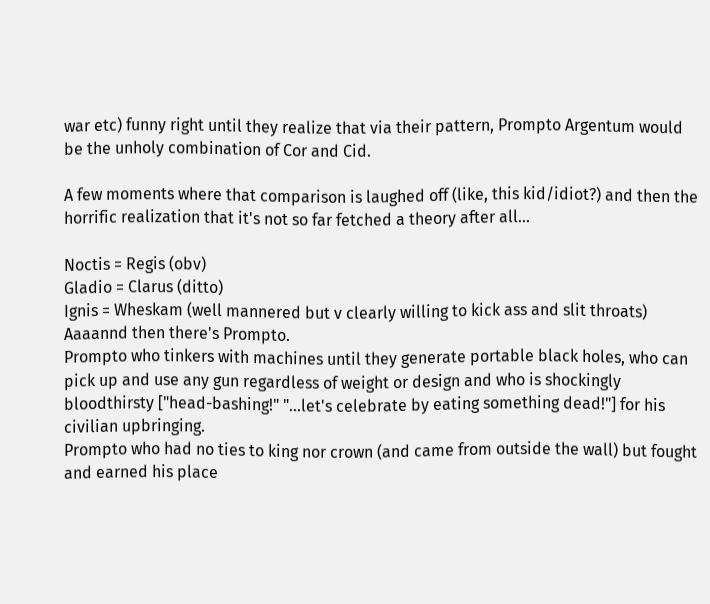war etc) funny right until they realize that via their pattern, Prompto Argentum would be the unholy combination of Cor and Cid.

A few moments where that comparison is laughed off (like, this kid/idiot?) and then the horrific realization that it's not so far fetched a theory after all...

Noctis = Regis (obv)
Gladio = Clarus (ditto)
Ignis = Wheskam (well mannered but v clearly willing to kick ass and slit throats)
Aaaannd then there's Prompto.
Prompto who tinkers with machines until they generate portable black holes, who can pick up and use any gun regardless of weight or design and who is shockingly bloodthirsty ["head-bashing!" "...let's celebrate by eating something dead!"] for his civilian upbringing.
Prompto who had no ties to king nor crown (and came from outside the wall) but fought and earned his place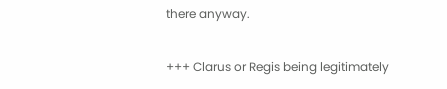there anyway.

+++ Clarus or Regis being legitimately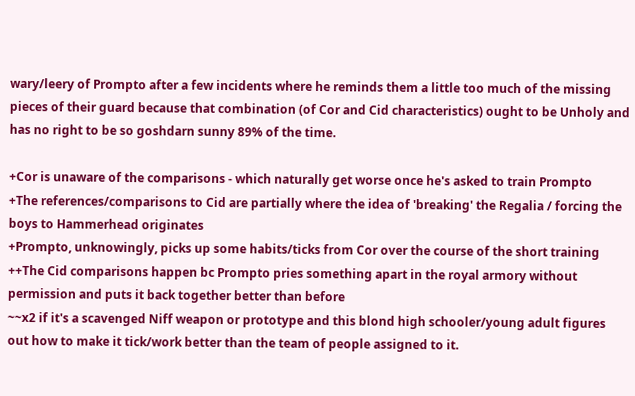wary/leery of Prompto after a few incidents where he reminds them a little too much of the missing pieces of their guard because that combination (of Cor and Cid characteristics) ought to be Unholy and has no right to be so goshdarn sunny 89% of the time.

+Cor is unaware of the comparisons - which naturally get worse once he's asked to train Prompto
+The references/comparisons to Cid are partially where the idea of 'breaking' the Regalia / forcing the boys to Hammerhead originates
+Prompto, unknowingly, picks up some habits/ticks from Cor over the course of the short training
++The Cid comparisons happen bc Prompto pries something apart in the royal armory without permission and puts it back together better than before
~~x2 if it's a scavenged Niff weapon or prototype and this blond high schooler/young adult figures out how to make it tick/work better than the team of people assigned to it.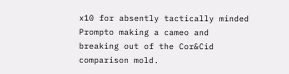x10 for absently tactically minded Prompto making a cameo and breaking out of the Cor&Cid comparison mold.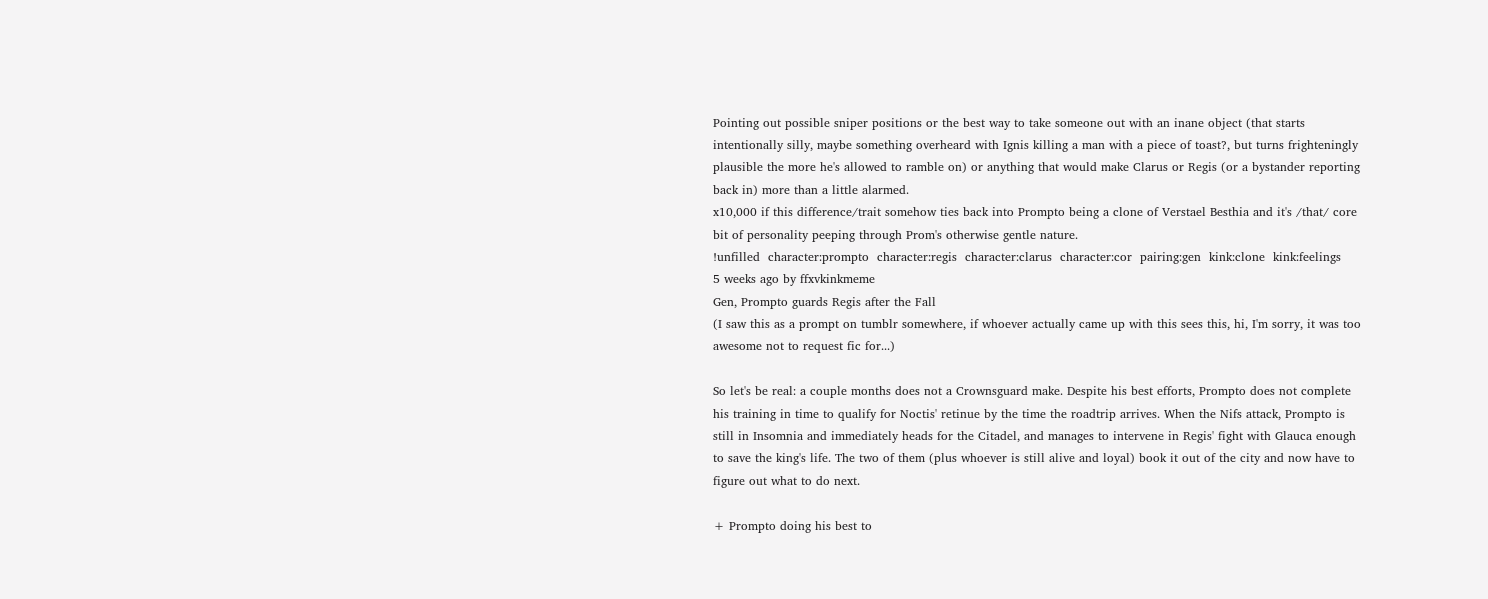Pointing out possible sniper positions or the best way to take someone out with an inane object (that starts intentionally silly, maybe something overheard with Ignis killing a man with a piece of toast?, but turns frighteningly plausible the more he's allowed to ramble on) or anything that would make Clarus or Regis (or a bystander reporting back in) more than a little alarmed.
x10,000 if this difference/trait somehow ties back into Prompto being a clone of Verstael Besthia and it's /that/ core bit of personality peeping through Prom's otherwise gentle nature.
!unfilled  character:prompto  character:regis  character:clarus  character:cor  pairing:gen  kink:clone  kink:feelings
5 weeks ago by ffxvkinkmeme
Gen, Prompto guards Regis after the Fall
(I saw this as a prompt on tumblr somewhere, if whoever actually came up with this sees this, hi, I'm sorry, it was too awesome not to request fic for...)

So let's be real: a couple months does not a Crownsguard make. Despite his best efforts, Prompto does not complete his training in time to qualify for Noctis' retinue by the time the roadtrip arrives. When the Nifs attack, Prompto is still in Insomnia and immediately heads for the Citadel, and manages to intervene in Regis' fight with Glauca enough to save the king's life. The two of them (plus whoever is still alive and loyal) book it out of the city and now have to figure out what to do next.

+ Prompto doing his best to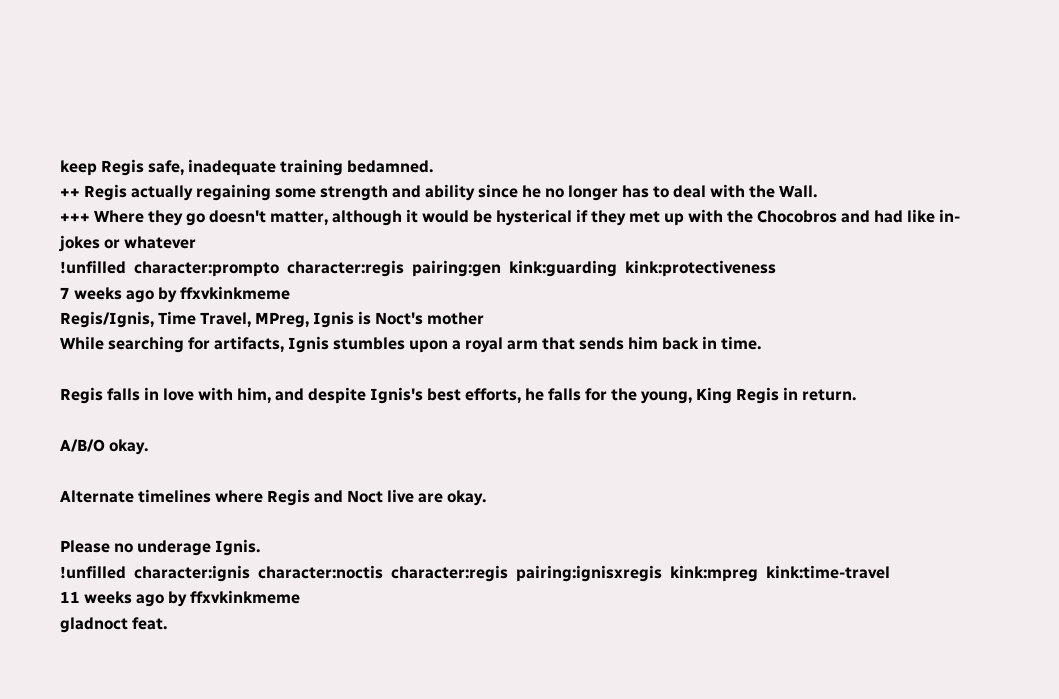keep Regis safe, inadequate training bedamned.
++ Regis actually regaining some strength and ability since he no longer has to deal with the Wall.
+++ Where they go doesn't matter, although it would be hysterical if they met up with the Chocobros and had like in-jokes or whatever
!unfilled  character:prompto  character:regis  pairing:gen  kink:guarding  kink:protectiveness
7 weeks ago by ffxvkinkmeme
Regis/Ignis, Time Travel, MPreg, Ignis is Noct's mother
While searching for artifacts, Ignis stumbles upon a royal arm that sends him back in time.

Regis falls in love with him, and despite Ignis's best efforts, he falls for the young, King Regis in return.

A/B/O okay.

Alternate timelines where Regis and Noct live are okay.

Please no underage Ignis.
!unfilled  character:ignis  character:noctis  character:regis  pairing:ignisxregis  kink:mpreg  kink:time-travel
11 weeks ago by ffxvkinkmeme
gladnoct feat.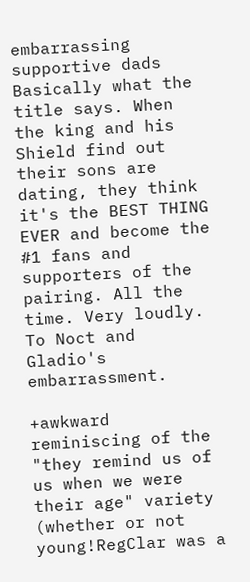embarrassing supportive dads
Basically what the title says. When the king and his Shield find out their sons are dating, they think it's the BEST THING EVER and become the #1 fans and supporters of the pairing. All the time. Very loudly. To Noct and Gladio's embarrassment.

+awkward reminiscing of the "they remind us of us when we were their age" variety (whether or not young!RegClar was a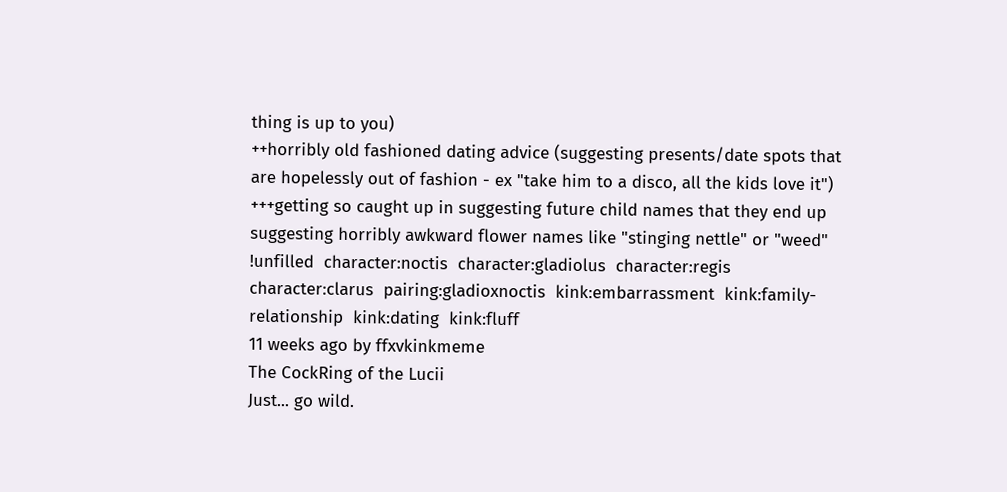thing is up to you)
++horribly old fashioned dating advice (suggesting presents/date spots that are hopelessly out of fashion - ex "take him to a disco, all the kids love it")
+++getting so caught up in suggesting future child names that they end up suggesting horribly awkward flower names like "stinging nettle" or "weed"
!unfilled  character:noctis  character:gladiolus  character:regis  character:clarus  pairing:gladioxnoctis  kink:embarrassment  kink:family-relationship  kink:dating  kink:fluff
11 weeks ago by ffxvkinkmeme
The CockRing of the Lucii
Just... go wild.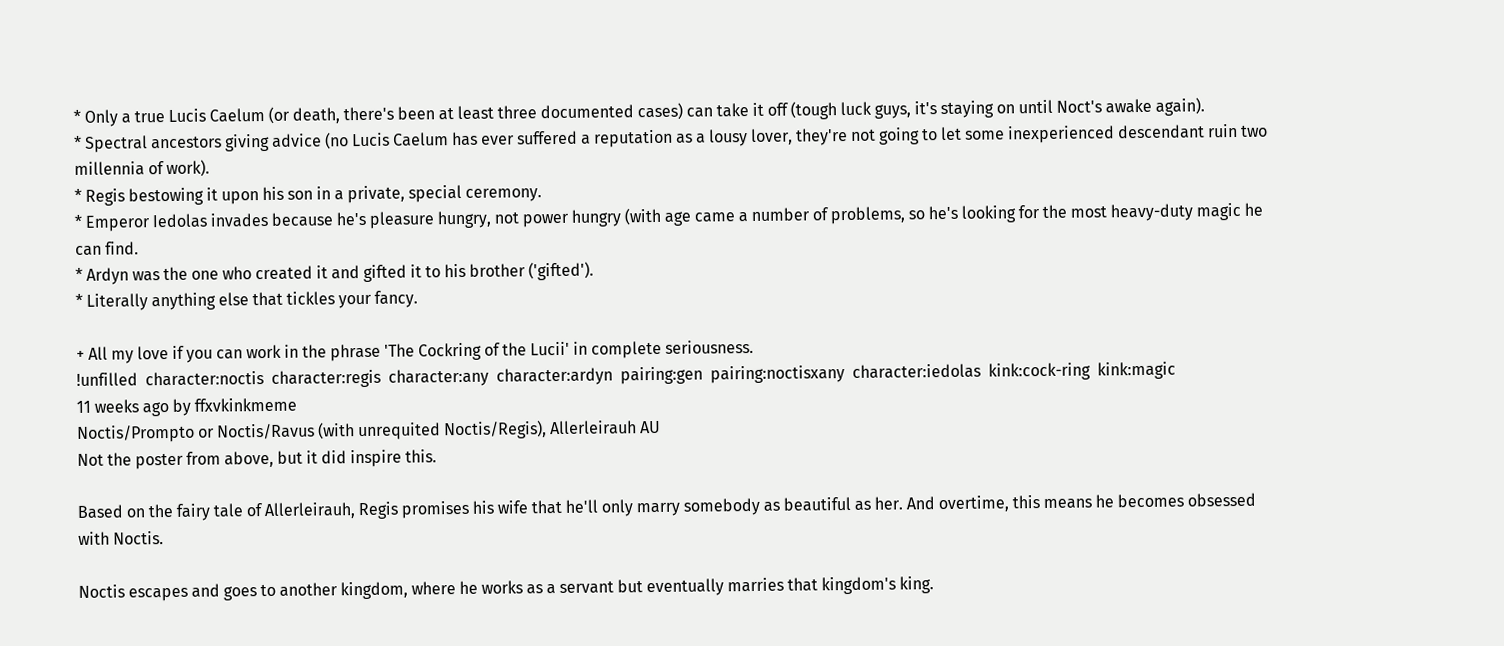* Only a true Lucis Caelum (or death, there's been at least three documented cases) can take it off (tough luck guys, it's staying on until Noct's awake again).
* Spectral ancestors giving advice (no Lucis Caelum has ever suffered a reputation as a lousy lover, they're not going to let some inexperienced descendant ruin two millennia of work).
* Regis bestowing it upon his son in a private, special ceremony.
* Emperor Iedolas invades because he's pleasure hungry, not power hungry (with age came a number of problems, so he's looking for the most heavy-duty magic he can find.
* Ardyn was the one who created it and gifted it to his brother ('gifted').
* Literally anything else that tickles your fancy.

+ All my love if you can work in the phrase 'The Cockring of the Lucii' in complete seriousness.
!unfilled  character:noctis  character:regis  character:any  character:ardyn  pairing:gen  pairing:noctisxany  character:iedolas  kink:cock-ring  kink:magic
11 weeks ago by ffxvkinkmeme
Noctis/Prompto or Noctis/Ravus (with unrequited Noctis/Regis), Allerleirauh AU
Not the poster from above, but it did inspire this.

Based on the fairy tale of Allerleirauh, Regis promises his wife that he'll only marry somebody as beautiful as her. And overtime, this means he becomes obsessed with Noctis.

Noctis escapes and goes to another kingdom, where he works as a servant but eventually marries that kingdom's king.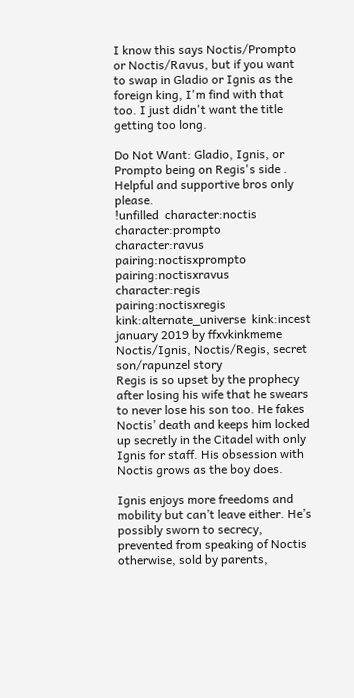I know this says Noctis/Prompto or Noctis/Ravus, but if you want to swap in Gladio or Ignis as the foreign king, I'm find with that too. I just didn't want the title getting too long.

Do Not Want: Gladio, Ignis, or Prompto being on Regis's side . Helpful and supportive bros only please.
!unfilled  character:noctis  character:prompto  character:ravus  pairing:noctisxprompto  pairing:noctisxravus  character:regis  pairing:noctisxregis  kink:alternate_universe  kink:incest
january 2019 by ffxvkinkmeme
Noctis/Ignis, Noctis/Regis, secret son/rapunzel story
Regis is so upset by the prophecy after losing his wife that he swears to never lose his son too. He fakes Noctis’ death and keeps him locked up secretly in the Citadel with only Ignis for staff. His obsession with Noctis grows as the boy does.

Ignis enjoys more freedoms and mobility but can’t leave either. He’s possibly sworn to secrecy, prevented from speaking of Noctis otherwise, sold by parents,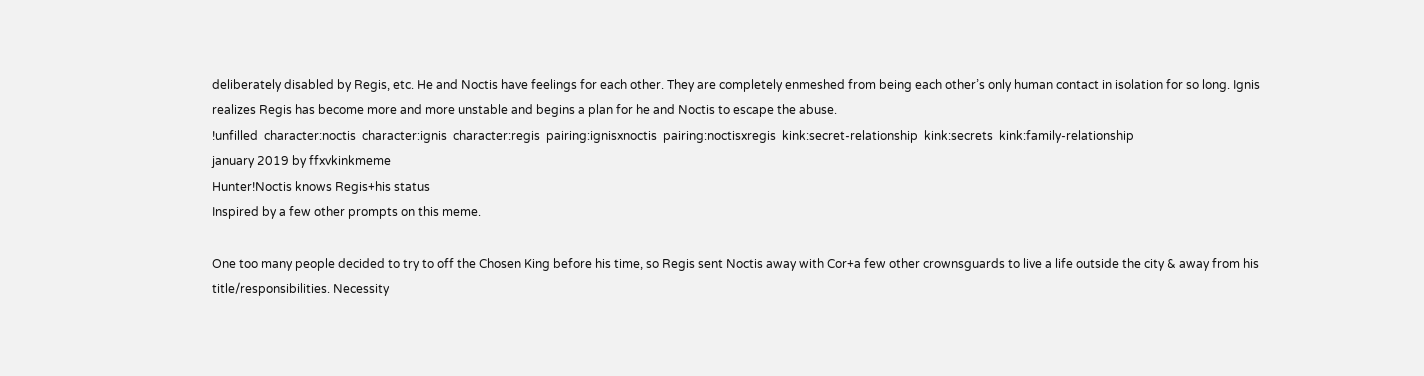deliberately disabled by Regis, etc. He and Noctis have feelings for each other. They are completely enmeshed from being each other’s only human contact in isolation for so long. Ignis realizes Regis has become more and more unstable and begins a plan for he and Noctis to escape the abuse.
!unfilled  character:noctis  character:ignis  character:regis  pairing:ignisxnoctis  pairing:noctisxregis  kink:secret-relationship  kink:secrets  kink:family-relationship
january 2019 by ffxvkinkmeme
Hunter!Noctis knows Regis+his status
Inspired by a few other prompts on this meme.

One too many people decided to try to off the Chosen King before his time, so Regis sent Noctis away with Cor+a few other crownsguards to live a life outside the city & away from his title/responsibilities. Necessity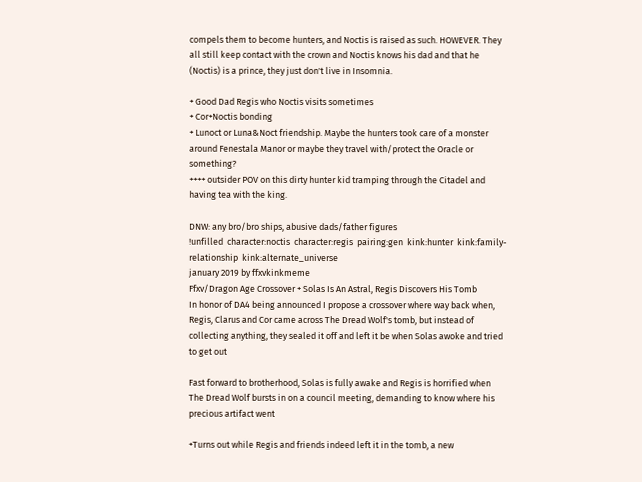compels them to become hunters, and Noctis is raised as such. HOWEVER. They all still keep contact with the crown and Noctis knows his dad and that he (Noctis) is a prince, they just don't live in Insomnia.

+ Good Dad Regis who Noctis visits sometimes
+ Cor+Noctis bonding
+ Lunoct or Luna&Noct friendship. Maybe the hunters took care of a monster around Fenestala Manor or maybe they travel with/protect the Oracle or something?
++++ outsider POV on this dirty hunter kid tramping through the Citadel and having tea with the king.

DNW: any bro/bro ships, abusive dads/father figures
!unfilled  character:noctis  character:regis  pairing:gen  kink:hunter  kink:family-relationship  kink:alternate_universe
january 2019 by ffxvkinkmeme
Ffxv/Dragon Age Crossover + Solas Is An Astral, Regis Discovers His Tomb
In honor of DA4 being announced I propose a crossover where way back when, Regis, Clarus and Cor came across The Dread Wolf's tomb, but instead of collecting anything, they sealed it off and left it be when Solas awoke and tried to get out

Fast forward to brotherhood, Solas is fully awake and Regis is horrified when The Dread Wolf bursts in on a council meeting, demanding to know where his precious artifact went

+Turns out while Regis and friends indeed left it in the tomb, a new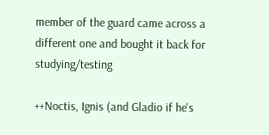member of the guard came across a different one and bought it back for studying/testing

++Noctis, Ignis (and Gladio if he's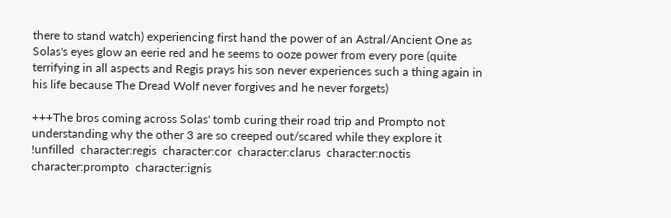there to stand watch) experiencing first hand the power of an Astral/Ancient One as Solas's eyes glow an eerie red and he seems to ooze power from every pore (quite terrifying in all aspects and Regis prays his son never experiences such a thing again in his life because The Dread Wolf never forgives and he never forgets)

+++The bros coming across Solas' tomb curing their road trip and Prompto not understanding why the other 3 are so creeped out/scared while they explore it
!unfilled  character:regis  character:cor  character:clarus  character:noctis  character:prompto  character:ignis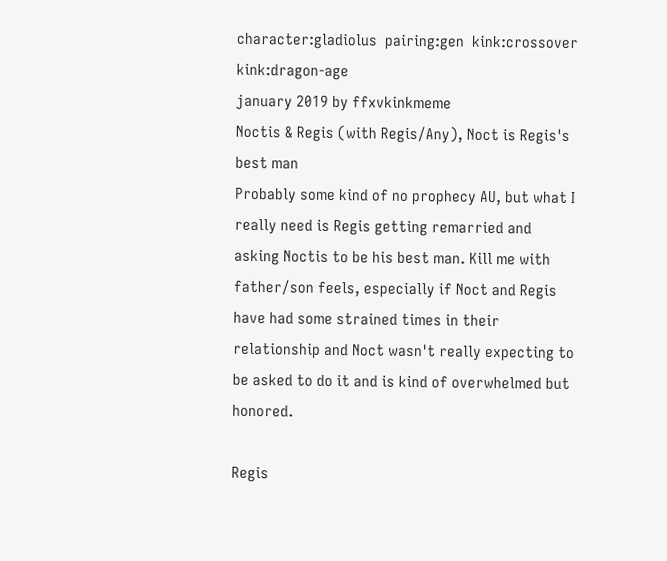character:gladiolus  pairing:gen  kink:crossover  kink:dragon-age
january 2019 by ffxvkinkmeme
Noctis & Regis (with Regis/Any), Noct is Regis's best man
Probably some kind of no prophecy AU, but what I really need is Regis getting remarried and asking Noctis to be his best man. Kill me with father/son feels, especially if Noct and Regis have had some strained times in their relationship and Noct wasn't really expecting to be asked to do it and is kind of overwhelmed but honored.

Regis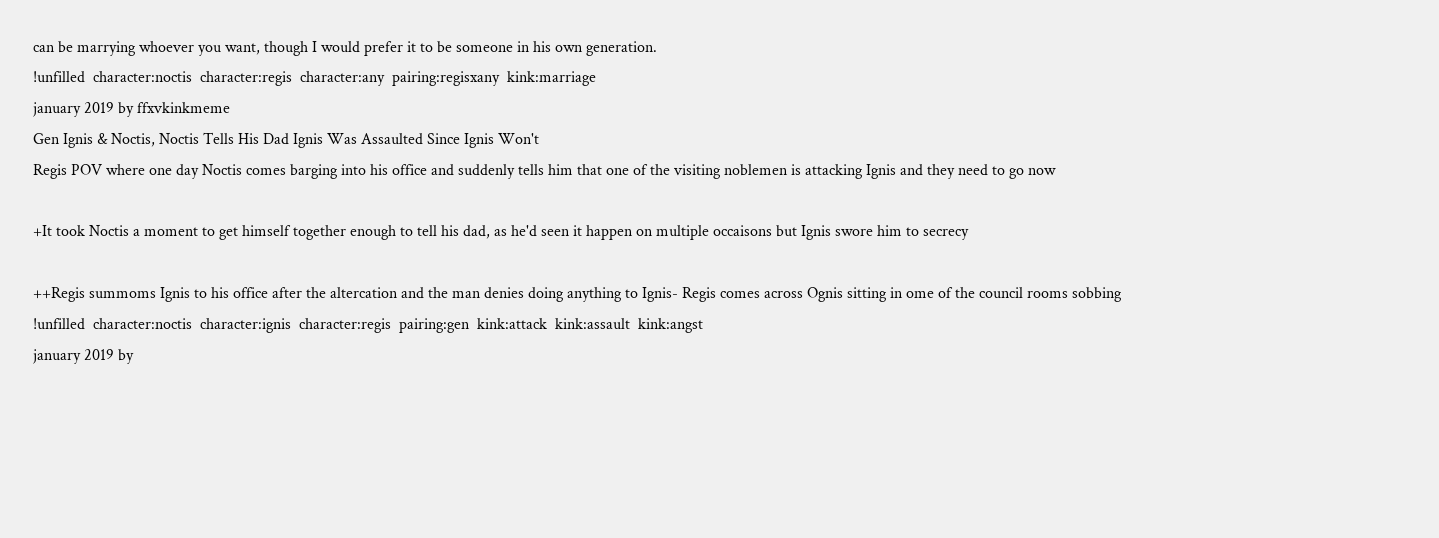can be marrying whoever you want, though I would prefer it to be someone in his own generation.
!unfilled  character:noctis  character:regis  character:any  pairing:regisxany  kink:marriage
january 2019 by ffxvkinkmeme
Gen Ignis & Noctis, Noctis Tells His Dad Ignis Was Assaulted Since Ignis Won't
Regis POV where one day Noctis comes barging into his office and suddenly tells him that one of the visiting noblemen is attacking Ignis and they need to go now

+It took Noctis a moment to get himself together enough to tell his dad, as he'd seen it happen on multiple occaisons but Ignis swore him to secrecy

++Regis summoms Ignis to his office after the altercation and the man denies doing anything to Ignis- Regis comes across Ognis sitting in ome of the council rooms sobbing
!unfilled  character:noctis  character:ignis  character:regis  pairing:gen  kink:attack  kink:assault  kink:angst
january 2019 by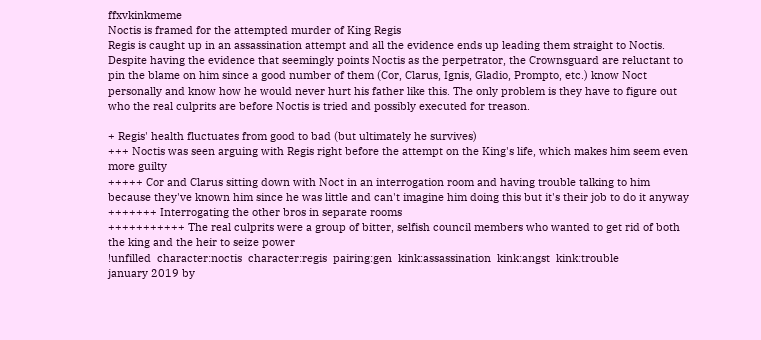ffxvkinkmeme
Noctis is framed for the attempted murder of King Regis
Regis is caught up in an assassination attempt and all the evidence ends up leading them straight to Noctis. Despite having the evidence that seemingly points Noctis as the perpetrator, the Crownsguard are reluctant to pin the blame on him since a good number of them (Cor, Clarus, Ignis, Gladio, Prompto, etc.) know Noct personally and know how he would never hurt his father like this. The only problem is they have to figure out who the real culprits are before Noctis is tried and possibly executed for treason.

+ Regis' health fluctuates from good to bad (but ultimately he survives)
+++ Noctis was seen arguing with Regis right before the attempt on the King's life, which makes him seem even more guilty
+++++ Cor and Clarus sitting down with Noct in an interrogation room and having trouble talking to him because they've known him since he was little and can't imagine him doing this but it's their job to do it anyway
+++++++ Interrogating the other bros in separate rooms
+++++++++++ The real culprits were a group of bitter, selfish council members who wanted to get rid of both the king and the heir to seize power
!unfilled  character:noctis  character:regis  pairing:gen  kink:assassination  kink:angst  kink:trouble
january 2019 by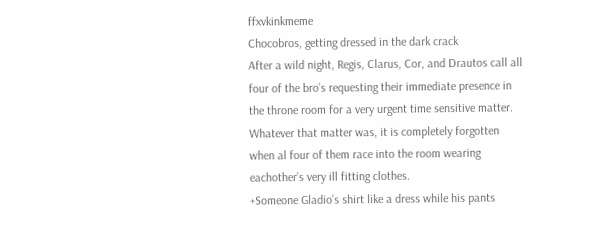ffxvkinkmeme
Chocobros, getting dressed in the dark crack
After a wild night, Regis, Clarus, Cor, and Drautos call all four of the bro’s requesting their immediate presence in the throne room for a very urgent time sensitive matter. Whatever that matter was, it is completely forgotten when al four of them race into the room wearing eachother’s very ill fitting clothes.
+Someone Gladio’s shirt like a dress while his pants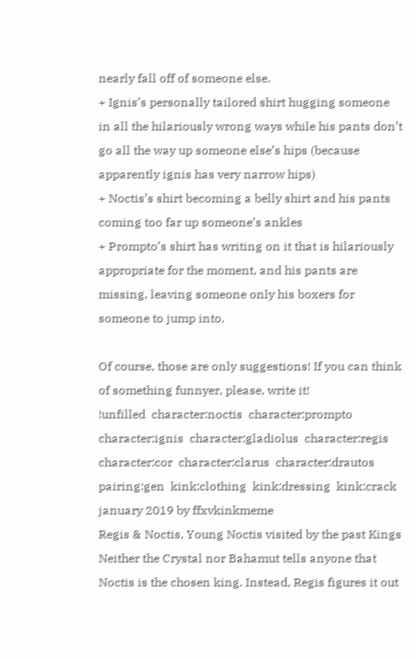nearly fall off of someone else.
+ Ignis’s personally tailored shirt hugging someone in all the hilariously wrong ways while his pants don’t go all the way up someone else’s hips (because apparently ignis has very narrow hips)
+ Noctis’s shirt becoming a belly shirt and his pants coming too far up someone’s ankles
+ Prompto’s shirt has writing on it that is hilariously appropriate for the moment, and his pants are missing, leaving someone only his boxers for someone to jump into.

Of course, those are only suggestions! If you can think of something funnyer, please, write it!
!unfilled  character:noctis  character:prompto  character:ignis  character:gladiolus  character:regis  character:cor  character:clarus  character:drautos  pairing:gen  kink:clothing  kink:dressing  kink:crack
january 2019 by ffxvkinkmeme
Regis & Noctis, Young Noctis visited by the past Kings
Neither the Crystal nor Bahamut tells anyone that Noctis is the chosen king. Instead, Regis figures it out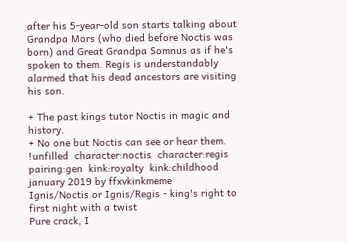after his 5-year-old son starts talking about Grandpa Mors (who died before Noctis was born) and Great Grandpa Somnus as if he's spoken to them. Regis is understandably alarmed that his dead ancestors are visiting his son.

+ The past kings tutor Noctis in magic and history.
+ No one but Noctis can see or hear them.
!unfilled  character:noctis  character:regis  pairing:gen  kink:royalty  kink:childhood
january 2019 by ffxvkinkmeme
Ignis/Noctis or Ignis/Regis - king's right to first night with a twist
Pure crack, I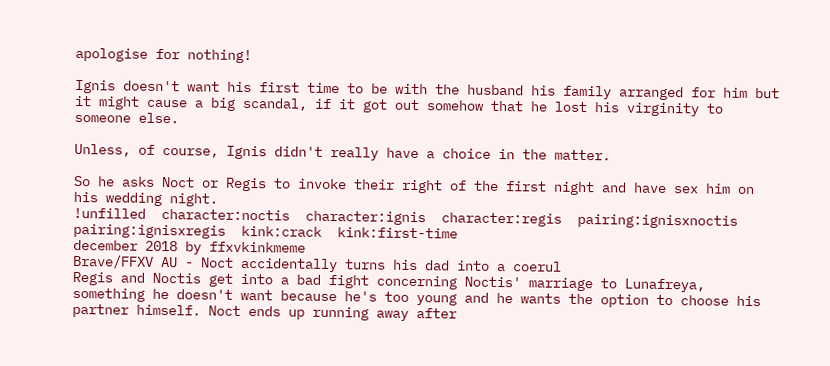apologise for nothing!

Ignis doesn't want his first time to be with the husband his family arranged for him but it might cause a big scandal, if it got out somehow that he lost his virginity to someone else.

Unless, of course, Ignis didn't really have a choice in the matter.

So he asks Noct or Regis to invoke their right of the first night and have sex him on his wedding night.
!unfilled  character:noctis  character:ignis  character:regis  pairing:ignisxnoctis  pairing:ignisxregis  kink:crack  kink:first-time
december 2018 by ffxvkinkmeme
Brave/FFXV AU - Noct accidentally turns his dad into a coerul
Regis and Noctis get into a bad fight concerning Noctis' marriage to Lunafreya, something he doesn't want because he's too young and he wants the option to choose his partner himself. Noct ends up running away after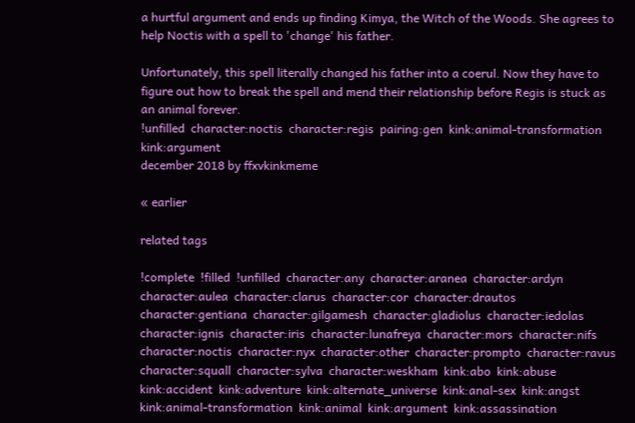a hurtful argument and ends up finding Kimya, the Witch of the Woods. She agrees to help Noctis with a spell to 'change' his father.

Unfortunately, this spell literally changed his father into a coerul. Now they have to figure out how to break the spell and mend their relationship before Regis is stuck as an animal forever.
!unfilled  character:noctis  character:regis  pairing:gen  kink:animal-transformation  kink:argument
december 2018 by ffxvkinkmeme

« earlier

related tags

!complete  !filled  !unfilled  character:any  character:aranea  character:ardyn  character:aulea  character:clarus  character:cor  character:drautos  character:gentiana  character:gilgamesh  character:gladiolus  character:iedolas  character:ignis  character:iris  character:lunafreya  character:mors  character:nifs  character:noctis  character:nyx  character:other  character:prompto  character:ravus  character:squall  character:sylva  character:weskham  kink:abo  kink:abuse  kink:accident  kink:adventure  kink:alternate_universe  kink:anal-sex  kink:angst  kink:animal-transformation  kink:animal  kink:argument  kink:assassination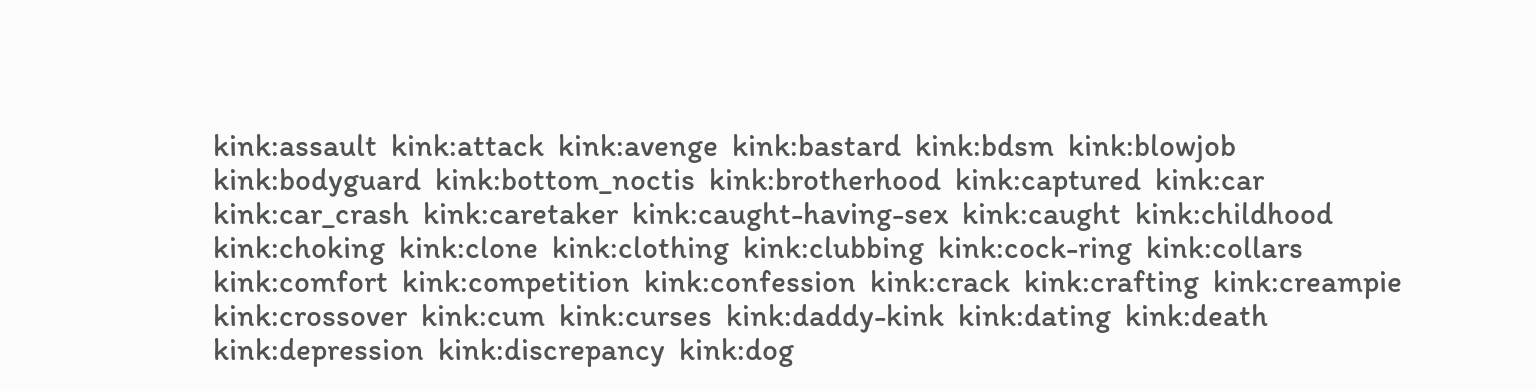kink:assault  kink:attack  kink:avenge  kink:bastard  kink:bdsm  kink:blowjob  kink:bodyguard  kink:bottom_noctis  kink:brotherhood  kink:captured  kink:car  kink:car_crash  kink:caretaker  kink:caught-having-sex  kink:caught  kink:childhood  kink:choking  kink:clone  kink:clothing  kink:clubbing  kink:cock-ring  kink:collars  kink:comfort  kink:competition  kink:confession  kink:crack  kink:crafting  kink:creampie  kink:crossover  kink:cum  kink:curses  kink:daddy-kink  kink:dating  kink:death  kink:depression  kink:discrepancy  kink:dog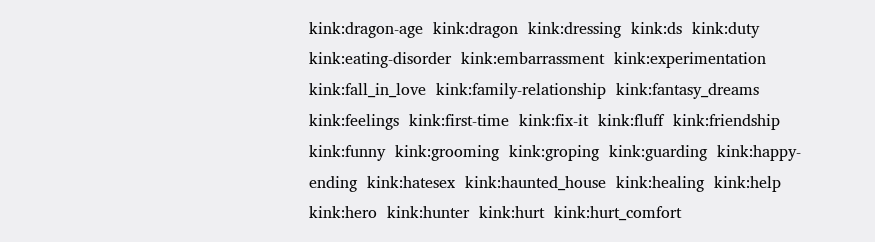kink:dragon-age  kink:dragon  kink:dressing  kink:ds  kink:duty  kink:eating-disorder  kink:embarrassment  kink:experimentation  kink:fall_in_love  kink:family-relationship  kink:fantasy_dreams  kink:feelings  kink:first-time  kink:fix-it  kink:fluff  kink:friendship  kink:funny  kink:grooming  kink:groping  kink:guarding  kink:happy-ending  kink:hatesex  kink:haunted_house  kink:healing  kink:help  kink:hero  kink:hunter  kink:hurt  kink:hurt_comfort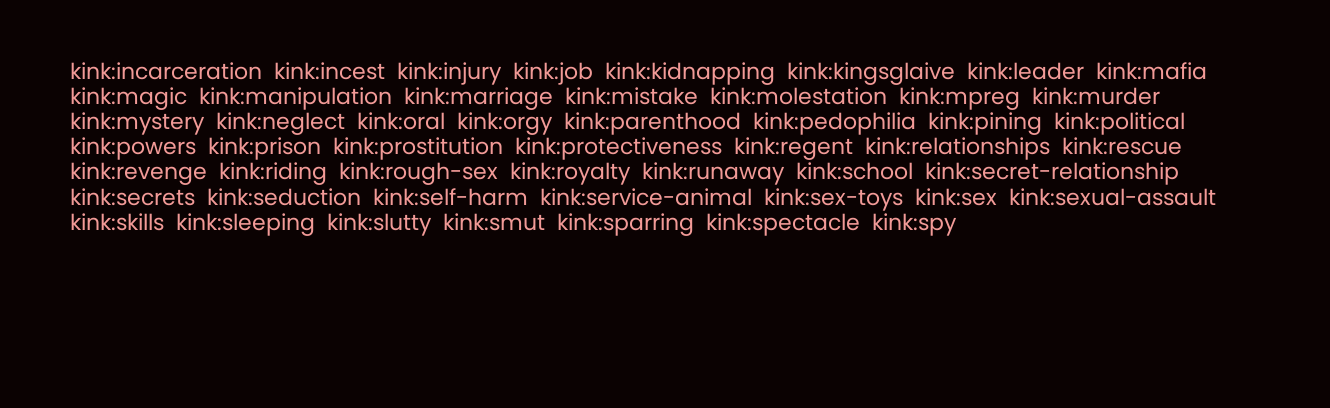kink:incarceration  kink:incest  kink:injury  kink:job  kink:kidnapping  kink:kingsglaive  kink:leader  kink:mafia  kink:magic  kink:manipulation  kink:marriage  kink:mistake  kink:molestation  kink:mpreg  kink:murder  kink:mystery  kink:neglect  kink:oral  kink:orgy  kink:parenthood  kink:pedophilia  kink:pining  kink:political  kink:powers  kink:prison  kink:prostitution  kink:protectiveness  kink:regent  kink:relationships  kink:rescue  kink:revenge  kink:riding  kink:rough-sex  kink:royalty  kink:runaway  kink:school  kink:secret-relationship  kink:secrets  kink:seduction  kink:self-harm  kink:service-animal  kink:sex-toys  kink:sex  kink:sexual-assault  kink:skills  kink:sleeping  kink:slutty  kink:smut  kink:sparring  kink:spectacle  kink:spy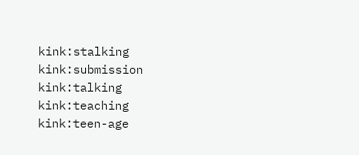kink:stalking  kink:submission  kink:talking  kink:teaching  kink:teen-age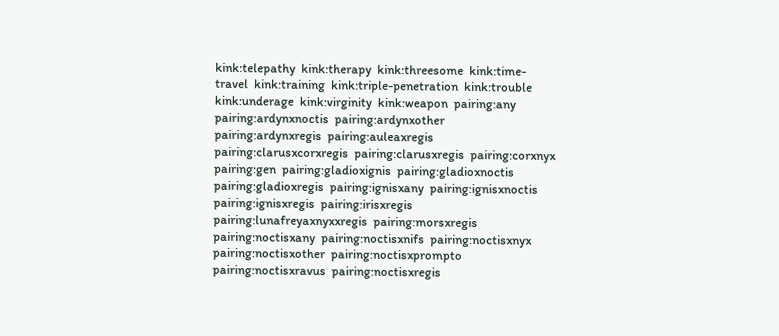kink:telepathy  kink:therapy  kink:threesome  kink:time-travel  kink:training  kink:triple-penetration  kink:trouble  kink:underage  kink:virginity  kink:weapon  pairing:any  pairing:ardynxnoctis  pairing:ardynxother  pairing:ardynxregis  pairing:auleaxregis  pairing:clarusxcorxregis  pairing:clarusxregis  pairing:corxnyx  pairing:gen  pairing:gladioxignis  pairing:gladioxnoctis  pairing:gladioxregis  pairing:ignisxany  pairing:ignisxnoctis  pairing:ignisxregis  pairing:irisxregis  pairing:lunafreyaxnyxxregis  pairing:morsxregis  pairing:noctisxany  pairing:noctisxnifs  pairing:noctisxnyx  pairing:noctisxother  pairing:noctisxprompto  pairing:noctisxravus  pairing:noctisxregis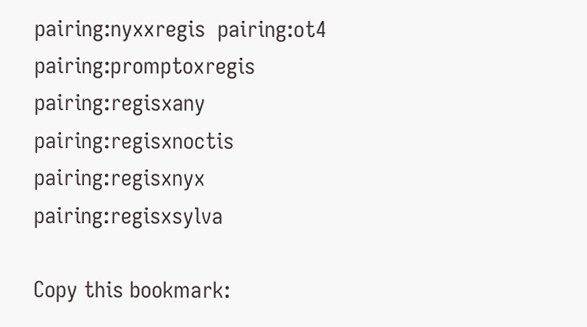pairing:nyxxregis  pairing:ot4  pairing:promptoxregis  pairing:regisxany  pairing:regisxnoctis  pairing:regisxnyx  pairing:regisxsylva

Copy this bookmark: